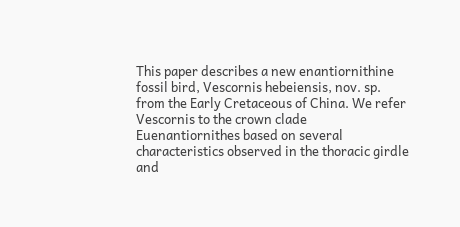This paper describes a new enantiornithine fossil bird, Vescornis hebeiensis, nov. sp. from the Early Cretaceous of China. We refer Vescornis to the crown clade Euenantiornithes based on several characteristics observed in the thoracic girdle and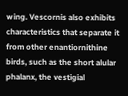wing. Vescornis also exhibits characteristics that separate it from other enantiornithine birds, such as the short alular phalanx, the vestigial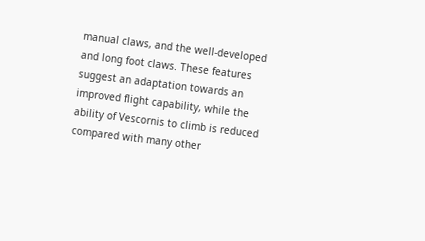manual claws, and the well-developed and long foot claws. These features suggest an adaptation towards an improved flight capability, while the ability of Vescornis to climb is reduced compared with many other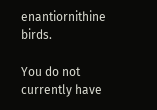enantiornithine birds.

You do not currently have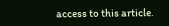access to this article.